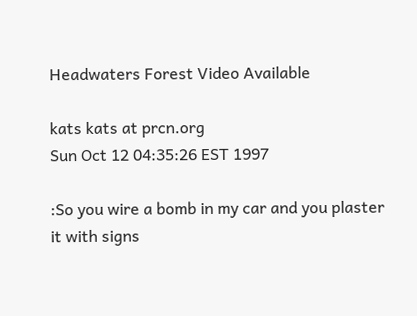Headwaters Forest Video Available

kats kats at prcn.org
Sun Oct 12 04:35:26 EST 1997

:So you wire a bomb in my car and you plaster it with signs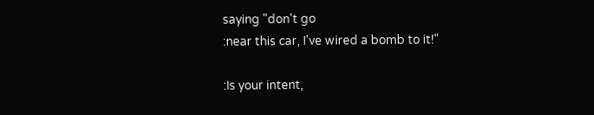saying "don't go
:near this car, I've wired a bomb to it!"

:Is your intent,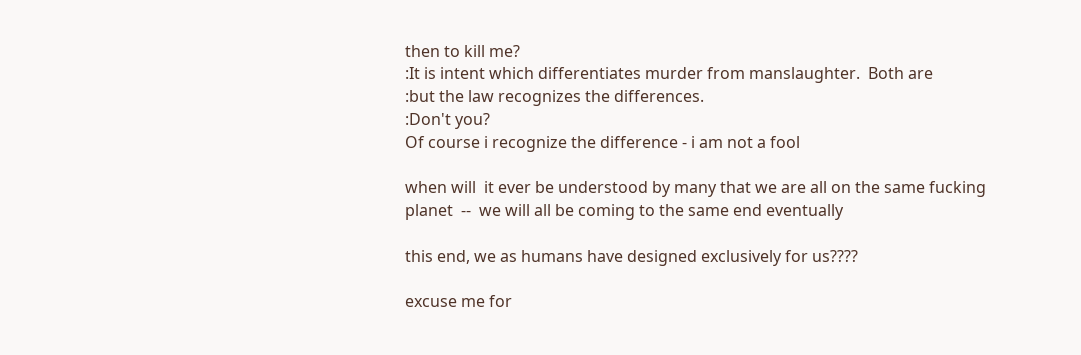then to kill me?
:It is intent which differentiates murder from manslaughter.  Both are
:but the law recognizes the differences.
:Don't you?
Of course i recognize the difference - i am not a fool

when will  it ever be understood by many that we are all on the same fucking
planet  --  we will all be coming to the same end eventually

this end, we as humans have designed exclusively for us????

excuse me for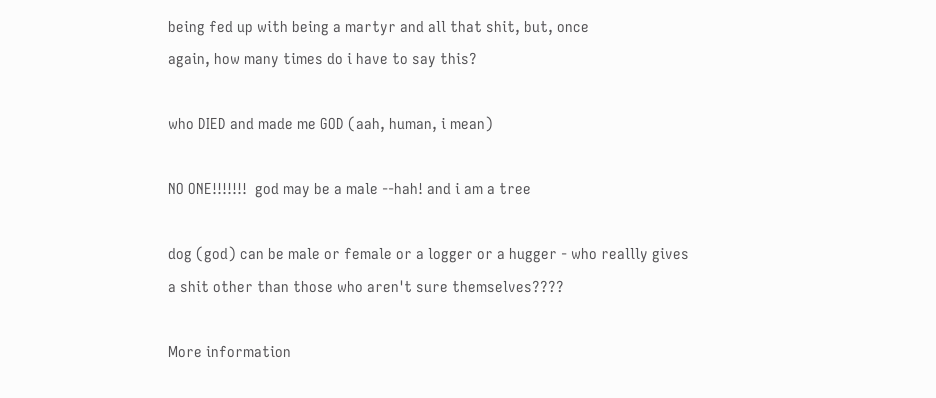being fed up with being a martyr and all that shit, but, once
again, how many times do i have to say this?

who DIED and made me GOD (aah, human, i mean)

NO ONE!!!!!!!  god may be a male --hah! and i am a tree

dog (god) can be male or female or a logger or a hugger - who reallly gives
a shit other than those who aren't sure themselves????

More information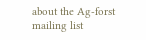about the Ag-forst mailing list